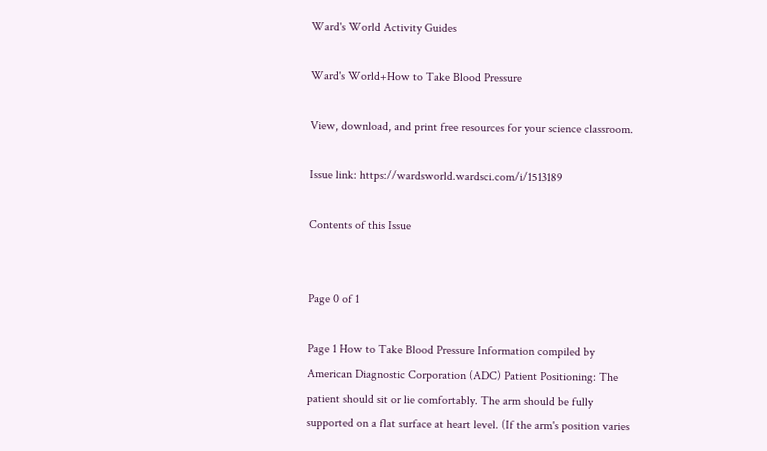Ward's World Activity Guides

Ward's World+How to Take Blood Pressure

View, download, and print free resources for your science classroom.

Issue link: https://wardsworld.wardsci.com/i/1513189

Contents of this Issue


Page 0 of 1

Page 1 How to Take Blood Pressure Information compiled by American Diagnostic Corporation (ADC) Patient Positioning: The patient should sit or lie comfortably. The arm should be fully supported on a flat surface at heart level. (If the arm's position varies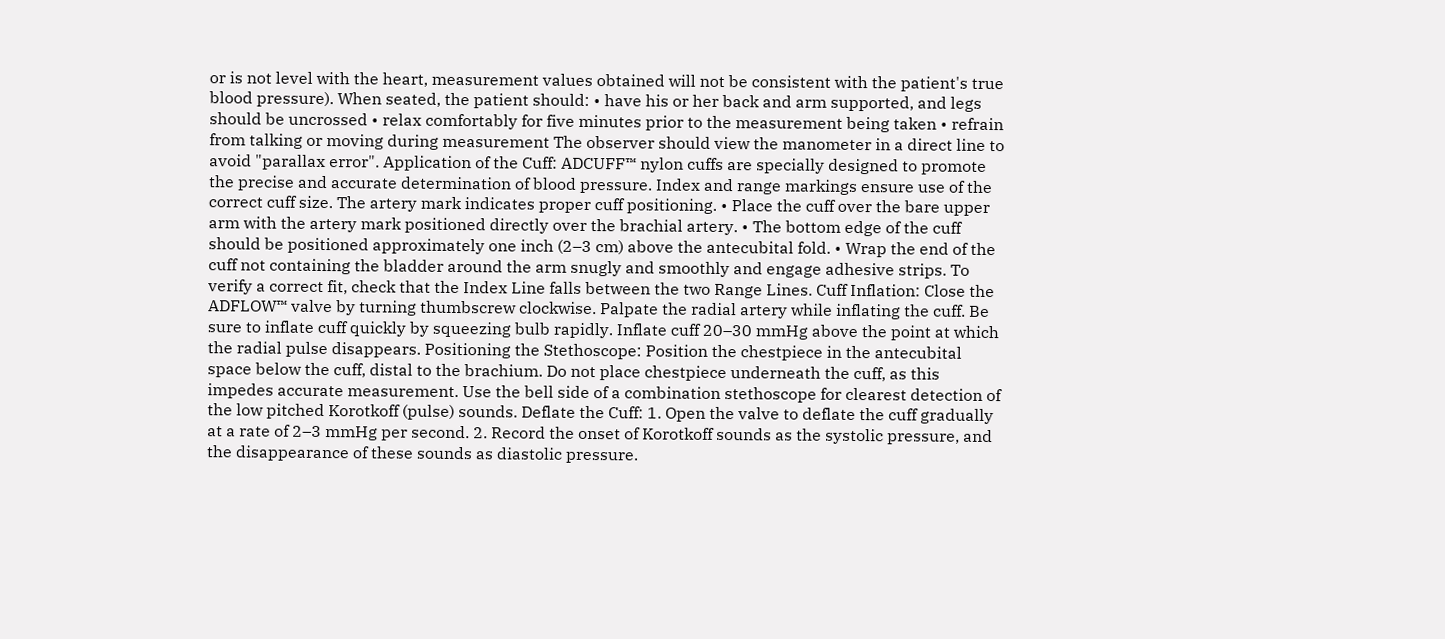or is not level with the heart, measurement values obtained will not be consistent with the patient's true blood pressure). When seated, the patient should: • have his or her back and arm supported, and legs should be uncrossed • relax comfortably for five minutes prior to the measurement being taken • refrain from talking or moving during measurement The observer should view the manometer in a direct line to avoid "parallax error". Application of the Cuff: ADCUFF™ nylon cuffs are specially designed to promote the precise and accurate determination of blood pressure. Index and range markings ensure use of the correct cuff size. The artery mark indicates proper cuff positioning. • Place the cuff over the bare upper arm with the artery mark positioned directly over the brachial artery. • The bottom edge of the cuff should be positioned approximately one inch (2–3 cm) above the antecubital fold. • Wrap the end of the cuff not containing the bladder around the arm snugly and smoothly and engage adhesive strips. To verify a correct fit, check that the Index Line falls between the two Range Lines. Cuff Inflation: Close the ADFLOW™ valve by turning thumbscrew clockwise. Palpate the radial artery while inflating the cuff. Be sure to inflate cuff quickly by squeezing bulb rapidly. Inflate cuff 20–30 mmHg above the point at which the radial pulse disappears. Positioning the Stethoscope: Position the chestpiece in the antecubital space below the cuff, distal to the brachium. Do not place chestpiece underneath the cuff, as this impedes accurate measurement. Use the bell side of a combination stethoscope for clearest detection of the low pitched Korotkoff (pulse) sounds. Deflate the Cuff: 1. Open the valve to deflate the cuff gradually at a rate of 2–3 mmHg per second. 2. Record the onset of Korotkoff sounds as the systolic pressure, and the disappearance of these sounds as diastolic pressure.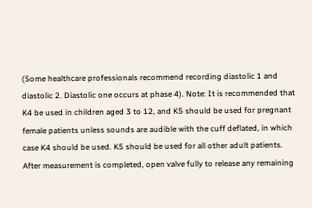(Some healthcare professionals recommend recording diastolic 1 and diastolic 2. Diastolic one occurs at phase 4). Note: It is recommended that K4 be used in children aged 3 to 12, and K5 should be used for pregnant female patients unless sounds are audible with the cuff deflated, in which case K4 should be used. K5 should be used for all other adult patients. After measurement is completed, open valve fully to release any remaining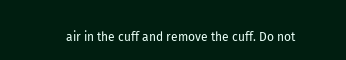air in the cuff and remove the cuff. Do not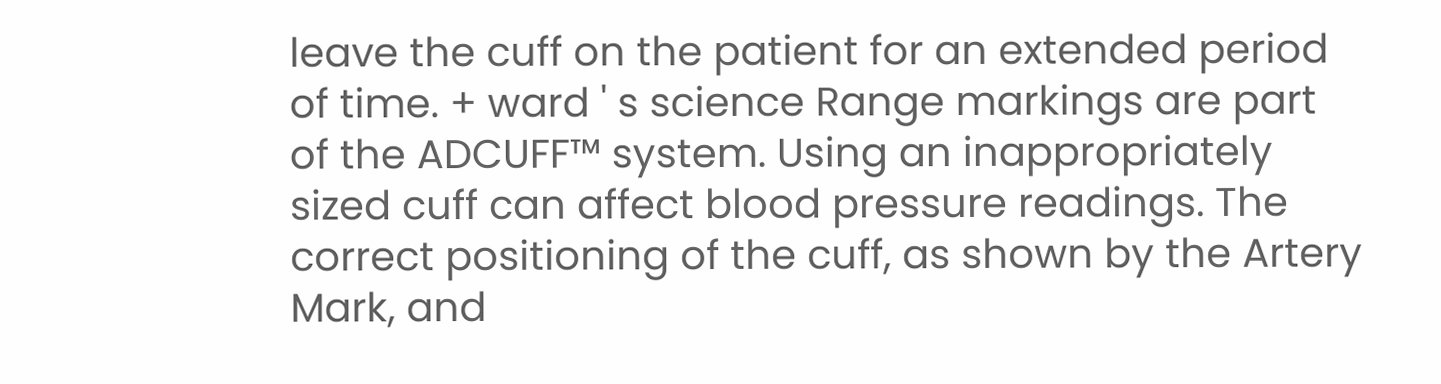leave the cuff on the patient for an extended period of time. + ward ' s science Range markings are part of the ADCUFF™ system. Using an inappropriately sized cuff can affect blood pressure readings. The correct positioning of the cuff, as shown by the Artery Mark, and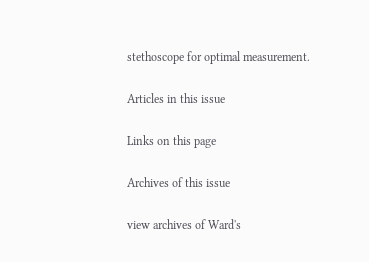stethoscope for optimal measurement.

Articles in this issue

Links on this page

Archives of this issue

view archives of Ward's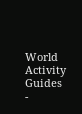World Activity Guides -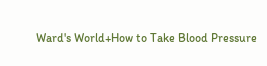Ward's World+How to Take Blood Pressure